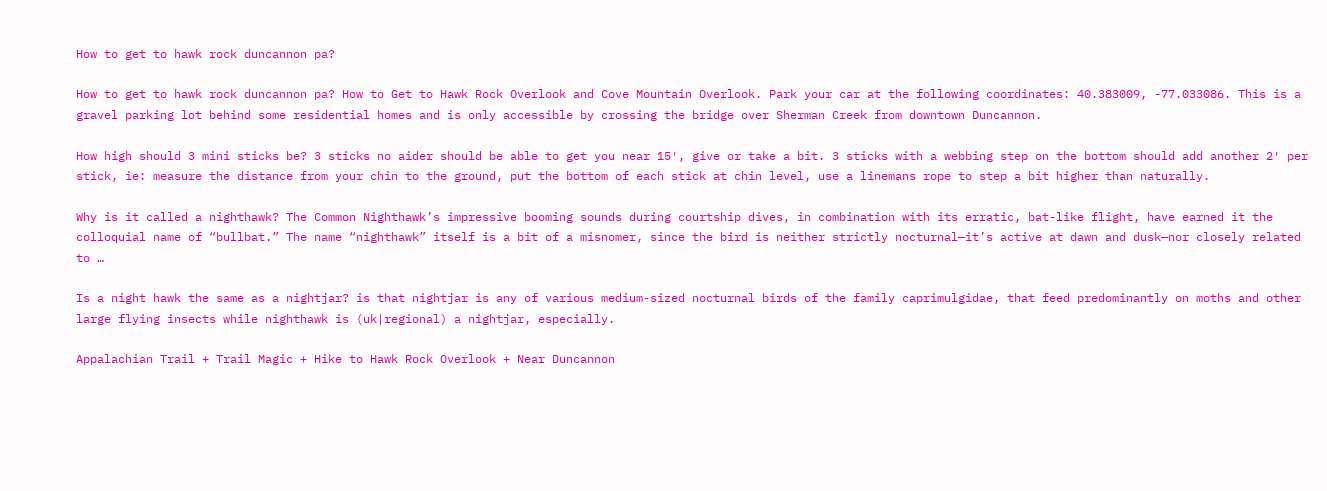How to get to hawk rock duncannon pa?

How to get to hawk rock duncannon pa? How to Get to Hawk Rock Overlook and Cove Mountain Overlook. Park your car at the following coordinates: 40.383009, -77.033086. This is a gravel parking lot behind some residential homes and is only accessible by crossing the bridge over Sherman Creek from downtown Duncannon.

How high should 3 mini sticks be? 3 sticks no aider should be able to get you near 15′, give or take a bit. 3 sticks with a webbing step on the bottom should add another 2′ per stick, ie: measure the distance from your chin to the ground, put the bottom of each stick at chin level, use a linemans rope to step a bit higher than naturally.

Why is it called a nighthawk? The Common Nighthawk’s impressive booming sounds during courtship dives, in combination with its erratic, bat-like flight, have earned it the colloquial name of “bullbat.” The name “nighthawk” itself is a bit of a misnomer, since the bird is neither strictly nocturnal—it’s active at dawn and dusk—nor closely related to …

Is a night hawk the same as a nightjar? is that nightjar is any of various medium-sized nocturnal birds of the family caprimulgidae, that feed predominantly on moths and other large flying insects while nighthawk is (uk|regional) a nightjar, especially.

Appalachian Trail + Trail Magic + Hike to Hawk Rock Overlook + Near Duncannon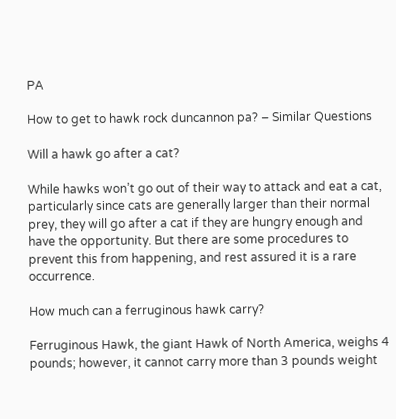PA

How to get to hawk rock duncannon pa? – Similar Questions

Will a hawk go after a cat?

While hawks won’t go out of their way to attack and eat a cat, particularly since cats are generally larger than their normal prey, they will go after a cat if they are hungry enough and have the opportunity. But there are some procedures to prevent this from happening, and rest assured it is a rare occurrence.

How much can a ferruginous hawk carry?

Ferruginous Hawk, the giant Hawk of North America, weighs 4 pounds; however, it cannot carry more than 3 pounds weight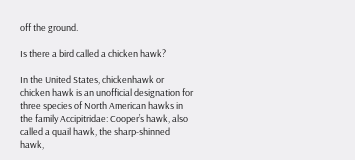off the ground.

Is there a bird called a chicken hawk?

In the United States, chickenhawk or chicken hawk is an unofficial designation for three species of North American hawks in the family Accipitridae: Cooper’s hawk, also called a quail hawk, the sharp-shinned hawk,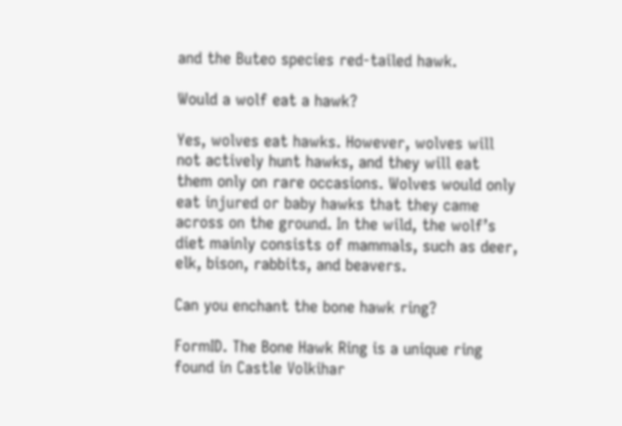and the Buteo species red-tailed hawk.

Would a wolf eat a hawk?

Yes, wolves eat hawks. However, wolves will not actively hunt hawks, and they will eat them only on rare occasions. Wolves would only eat injured or baby hawks that they came across on the ground. In the wild, the wolf’s diet mainly consists of mammals, such as deer, elk, bison, rabbits, and beavers.

Can you enchant the bone hawk ring?

FormID. The Bone Hawk Ring is a unique ring found in Castle Volkihar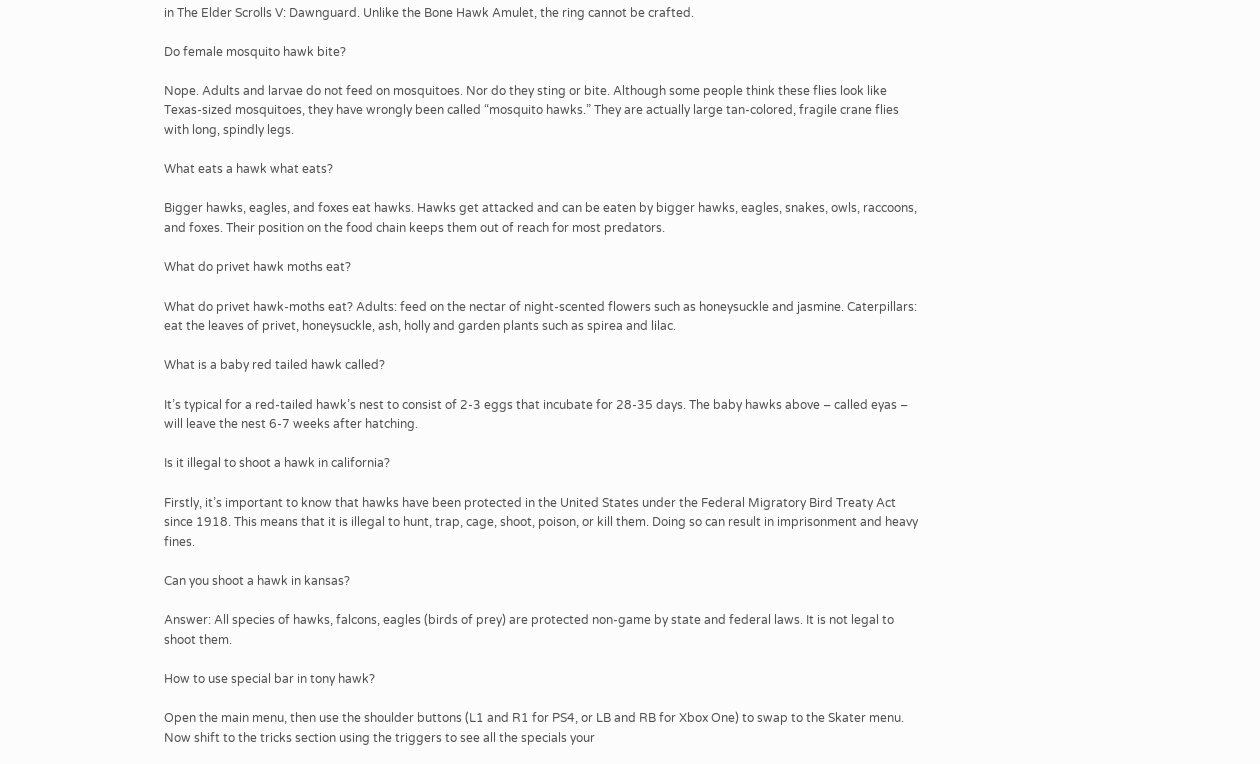in The Elder Scrolls V: Dawnguard. Unlike the Bone Hawk Amulet, the ring cannot be crafted.

Do female mosquito hawk bite?

Nope. Adults and larvae do not feed on mosquitoes. Nor do they sting or bite. Although some people think these flies look like Texas-sized mosquitoes, they have wrongly been called “mosquito hawks.” They are actually large tan-colored, fragile crane flies with long, spindly legs.

What eats a hawk what eats?

Bigger hawks, eagles, and foxes eat hawks. Hawks get attacked and can be eaten by bigger hawks, eagles, snakes, owls, raccoons, and foxes. Their position on the food chain keeps them out of reach for most predators.

What do privet hawk moths eat?

What do privet hawk-moths eat? Adults: feed on the nectar of night-scented flowers such as honeysuckle and jasmine. Caterpillars: eat the leaves of privet, honeysuckle, ash, holly and garden plants such as spirea and lilac.

What is a baby red tailed hawk called?

It’s typical for a red-tailed hawk’s nest to consist of 2-3 eggs that incubate for 28-35 days. The baby hawks above – called eyas – will leave the nest 6-7 weeks after hatching.

Is it illegal to shoot a hawk in california?

Firstly, it’s important to know that hawks have been protected in the United States under the Federal Migratory Bird Treaty Act since 1918. This means that it is illegal to hunt, trap, cage, shoot, poison, or kill them. Doing so can result in imprisonment and heavy fines.

Can you shoot a hawk in kansas?

Answer: All species of hawks, falcons, eagles (birds of prey) are protected non-game by state and federal laws. It is not legal to shoot them.

How to use special bar in tony hawk?

Open the main menu, then use the shoulder buttons (L1 and R1 for PS4, or LB and RB for Xbox One) to swap to the Skater menu. Now shift to the tricks section using the triggers to see all the specials your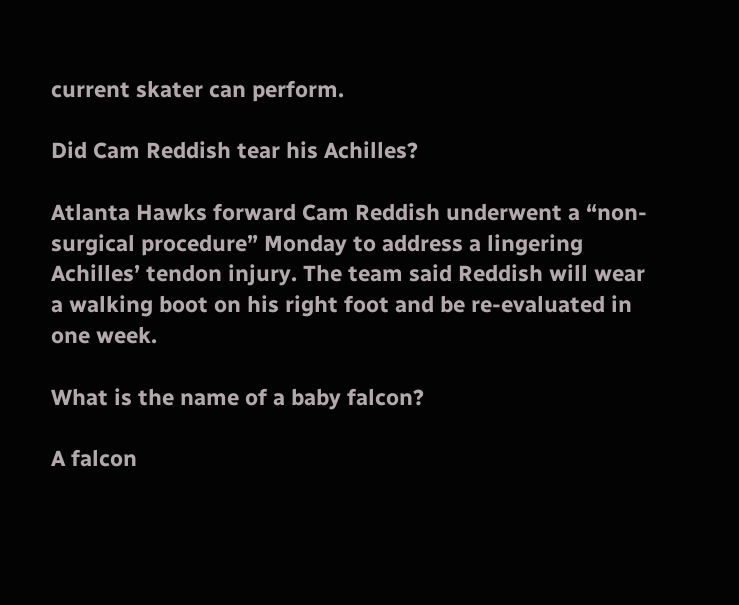current skater can perform.

Did Cam Reddish tear his Achilles?

Atlanta Hawks forward Cam Reddish underwent a “non-surgical procedure” Monday to address a lingering Achilles’ tendon injury. The team said Reddish will wear a walking boot on his right foot and be re-evaluated in one week.

What is the name of a baby falcon?

A falcon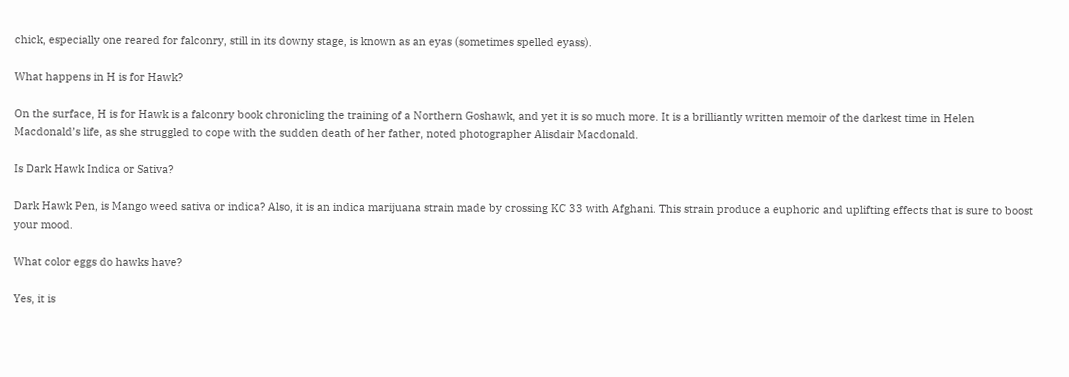chick, especially one reared for falconry, still in its downy stage, is known as an eyas (sometimes spelled eyass).

What happens in H is for Hawk?

On the surface, H is for Hawk is a falconry book chronicling the training of a Northern Goshawk, and yet it is so much more. It is a brilliantly written memoir of the darkest time in Helen Macdonald’s life, as she struggled to cope with the sudden death of her father, noted photographer Alisdair Macdonald.

Is Dark Hawk Indica or Sativa?

Dark Hawk Pen, is Mango weed sativa or indica? Also, it is an indica marijuana strain made by crossing KC 33 with Afghani. This strain produce a euphoric and uplifting effects that is sure to boost your mood.

What color eggs do hawks have?

Yes, it is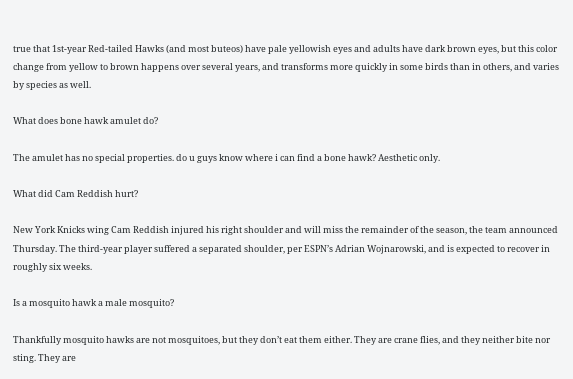true that 1st-year Red-tailed Hawks (and most buteos) have pale yellowish eyes and adults have dark brown eyes, but this color change from yellow to brown happens over several years, and transforms more quickly in some birds than in others, and varies by species as well.

What does bone hawk amulet do?

The amulet has no special properties. do u guys know where i can find a bone hawk? Aesthetic only.

What did Cam Reddish hurt?

New York Knicks wing Cam Reddish injured his right shoulder and will miss the remainder of the season, the team announced Thursday. The third-year player suffered a separated shoulder, per ESPN’s Adrian Wojnarowski, and is expected to recover in roughly six weeks.

Is a mosquito hawk a male mosquito?

Thankfully mosquito hawks are not mosquitoes, but they don’t eat them either. They are crane flies, and they neither bite nor sting. They are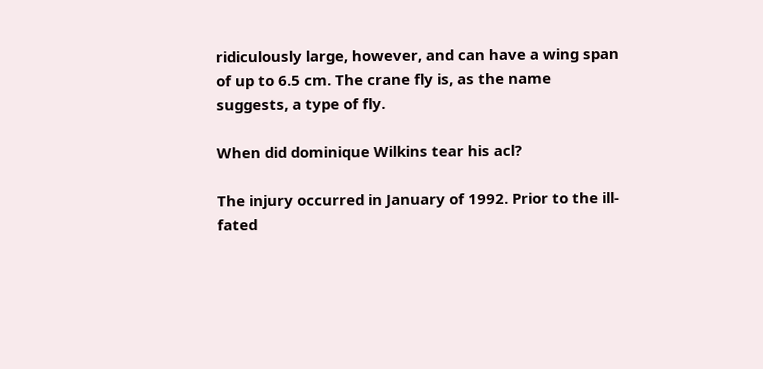ridiculously large, however, and can have a wing span of up to 6.5 cm. The crane fly is, as the name suggests, a type of fly.

When did dominique Wilkins tear his acl?

The injury occurred in January of 1992. Prior to the ill-fated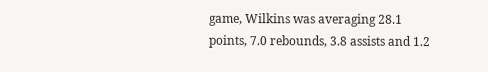game, Wilkins was averaging 28.1 points, 7.0 rebounds, 3.8 assists and 1.2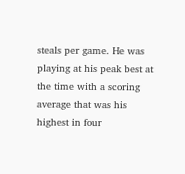steals per game. He was playing at his peak best at the time with a scoring average that was his highest in four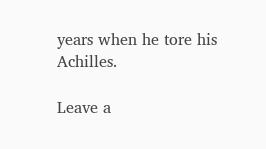years when he tore his Achilles.

Leave a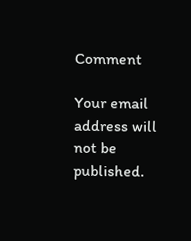Comment

Your email address will not be published.